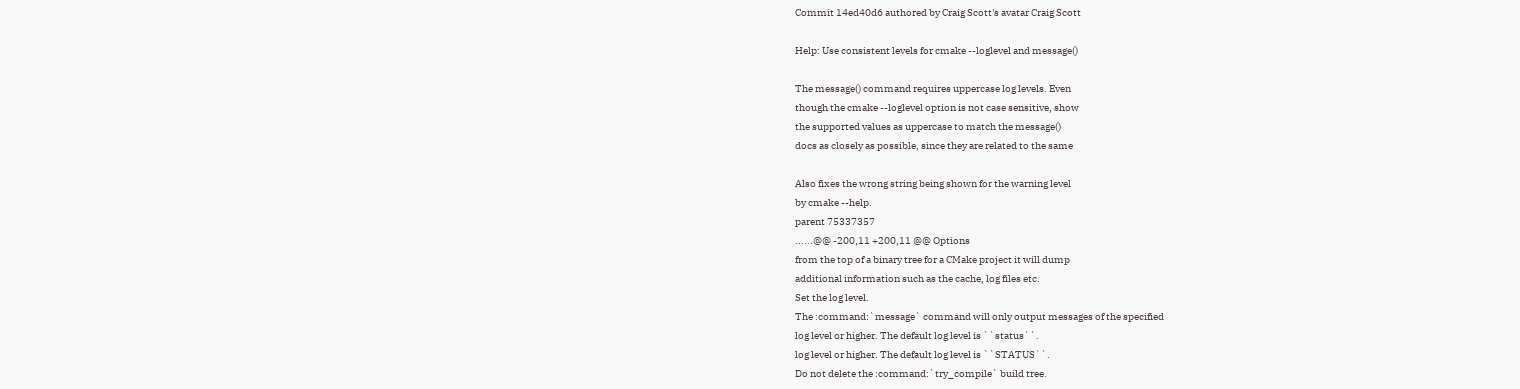Commit 14ed40d6 authored by Craig Scott's avatar Craig Scott

Help: Use consistent levels for cmake --loglevel and message()

The message() command requires uppercase log levels. Even
though the cmake --loglevel option is not case sensitive, show
the supported values as uppercase to match the message()
docs as closely as possible, since they are related to the same

Also fixes the wrong string being shown for the warning level
by cmake --help.
parent 75337357
......@@ -200,11 +200,11 @@ Options
from the top of a binary tree for a CMake project it will dump
additional information such as the cache, log files etc.
Set the log level.
The :command:`message` command will only output messages of the specified
log level or higher. The default log level is ``status``.
log level or higher. The default log level is ``STATUS``.
Do not delete the :command:`try_compile` build tree.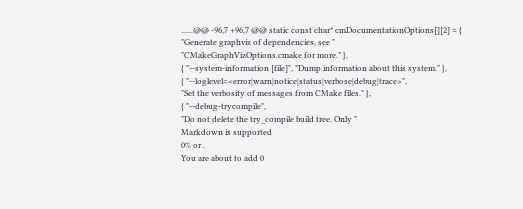......@@ -96,7 +96,7 @@ static const char* cmDocumentationOptions[][2] = {
"Generate graphviz of dependencies, see "
"CMakeGraphVizOptions.cmake for more." },
{ "--system-information [file]", "Dump information about this system." },
{ "--loglevel=<error|warn|notice|status|verbose|debug|trace>",
"Set the verbosity of messages from CMake files." },
{ "--debug-trycompile",
"Do not delete the try_compile build tree. Only "
Markdown is supported
0% or .
You are about to add 0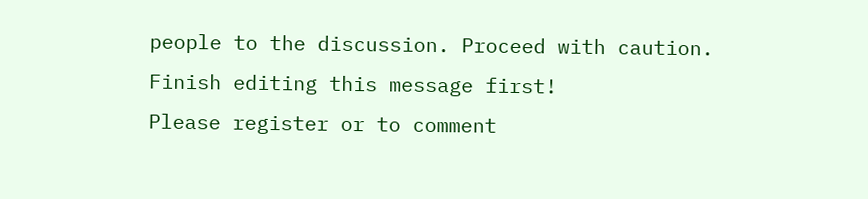people to the discussion. Proceed with caution.
Finish editing this message first!
Please register or to comment